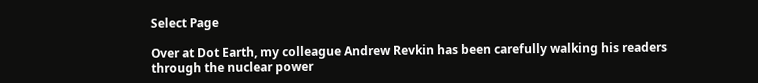Select Page

Over at Dot Earth, my colleague Andrew Revkin has been carefully walking his readers through the nuclear power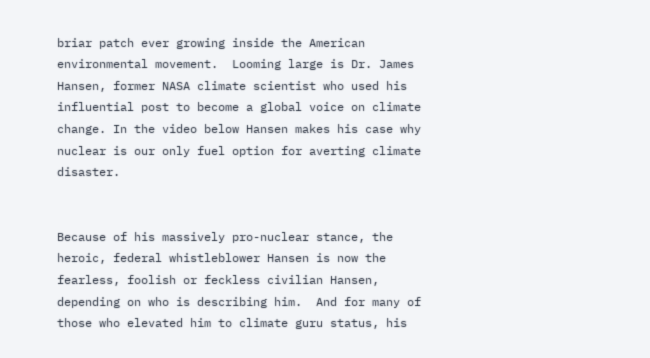briar patch ever growing inside the American environmental movement.  Looming large is Dr. James Hansen, former NASA climate scientist who used his influential post to become a global voice on climate change. In the video below Hansen makes his case why nuclear is our only fuel option for averting climate disaster.


Because of his massively pro-nuclear stance, the heroic, federal whistleblower Hansen is now the fearless, foolish or feckless civilian Hansen, depending on who is describing him.  And for many of those who elevated him to climate guru status, his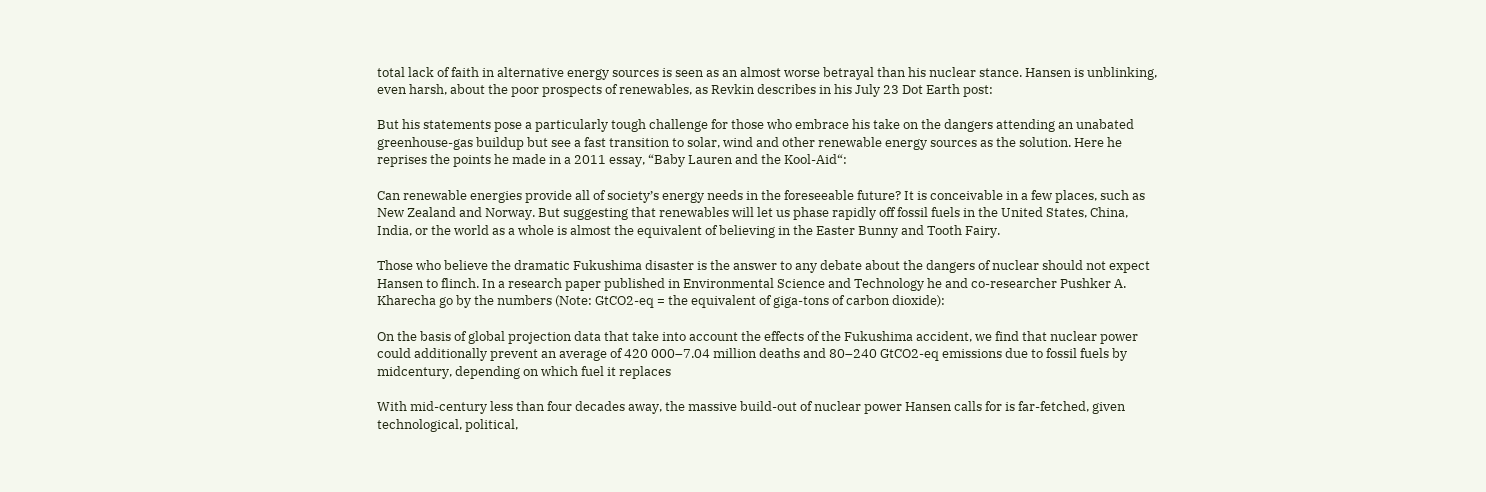total lack of faith in alternative energy sources is seen as an almost worse betrayal than his nuclear stance. Hansen is unblinking, even harsh, about the poor prospects of renewables, as Revkin describes in his July 23 Dot Earth post:

But his statements pose a particularly tough challenge for those who embrace his take on the dangers attending an unabated greenhouse-gas buildup but see a fast transition to solar, wind and other renewable energy sources as the solution. Here he reprises the points he made in a 2011 essay, “Baby Lauren and the Kool-Aid“:

Can renewable energies provide all of society’s energy needs in the foreseeable future? It is conceivable in a few places, such as New Zealand and Norway. But suggesting that renewables will let us phase rapidly off fossil fuels in the United States, China, India, or the world as a whole is almost the equivalent of believing in the Easter Bunny and Tooth Fairy.

Those who believe the dramatic Fukushima disaster is the answer to any debate about the dangers of nuclear should not expect Hansen to flinch. In a research paper published in Environmental Science and Technology he and co-researcher Pushker A. Kharecha go by the numbers (Note: GtCO2-eq = the equivalent of giga-tons of carbon dioxide):

On the basis of global projection data that take into account the effects of the Fukushima accident, we find that nuclear power could additionally prevent an average of 420 000–7.04 million deaths and 80–240 GtCO2-eq emissions due to fossil fuels by midcentury, depending on which fuel it replaces

With mid-century less than four decades away, the massive build-out of nuclear power Hansen calls for is far-fetched, given technological, political,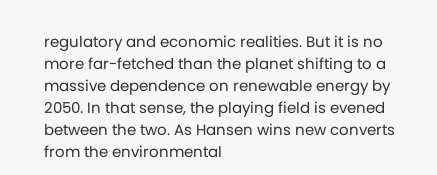regulatory and economic realities. But it is no more far-fetched than the planet shifting to a massive dependence on renewable energy by 2050. In that sense, the playing field is evened between the two. As Hansen wins new converts from the environmental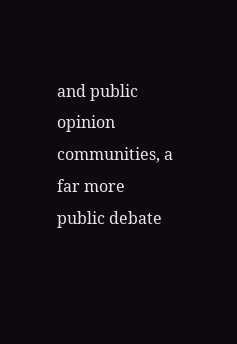and public opinion communities, a far more public debate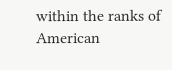within the ranks of American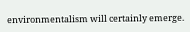environmentalism will certainly emerge.